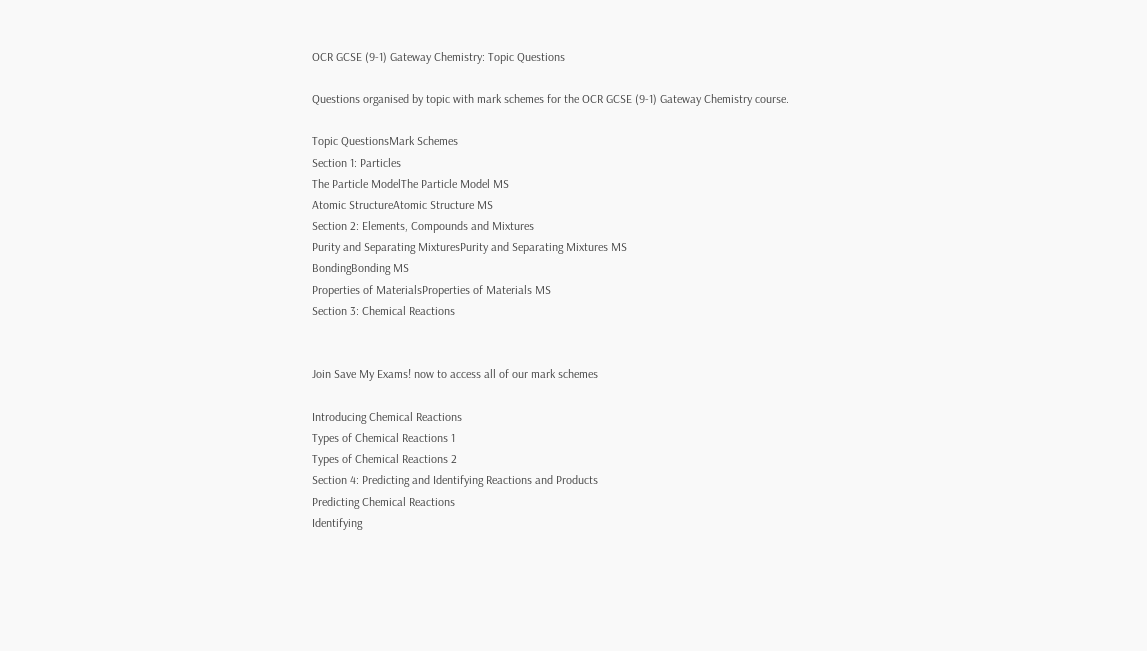OCR GCSE (9-1) Gateway Chemistry: Topic Questions

Questions organised by topic with mark schemes for the OCR GCSE (9-1) Gateway Chemistry course.

Topic QuestionsMark Schemes
Section 1: Particles
The Particle ModelThe Particle Model MS
Atomic StructureAtomic Structure MS
Section 2: Elements, Compounds and Mixtures
Purity and Separating MixturesPurity and Separating Mixtures MS
BondingBonding MS
Properties of MaterialsProperties of Materials MS
Section 3: Chemical Reactions


Join Save My Exams! now to access all of our mark schemes

Introducing Chemical Reactions
Types of Chemical Reactions 1
Types of Chemical Reactions 2
Section 4: Predicting and Identifying Reactions and Products
Predicting Chemical Reactions
Identifying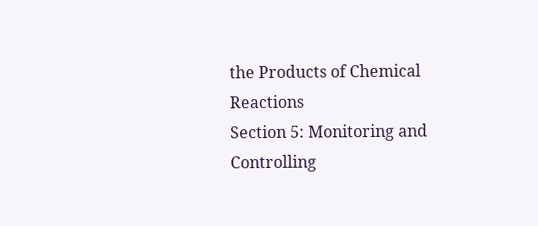the Products of Chemical Reactions
Section 5: Monitoring and Controlling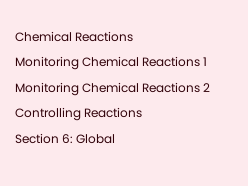Chemical Reactions
Monitoring Chemical Reactions 1
Monitoring Chemical Reactions 2
Controlling Reactions
Section 6: Global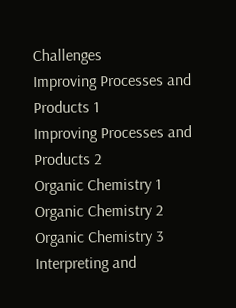Challenges
Improving Processes and Products 1
Improving Processes and Products 2
Organic Chemistry 1
Organic Chemistry 2
Organic Chemistry 3
Interpreting and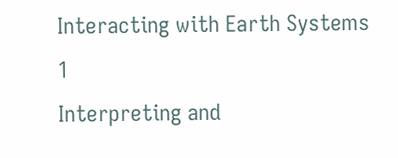Interacting with Earth Systems 1
Interpreting and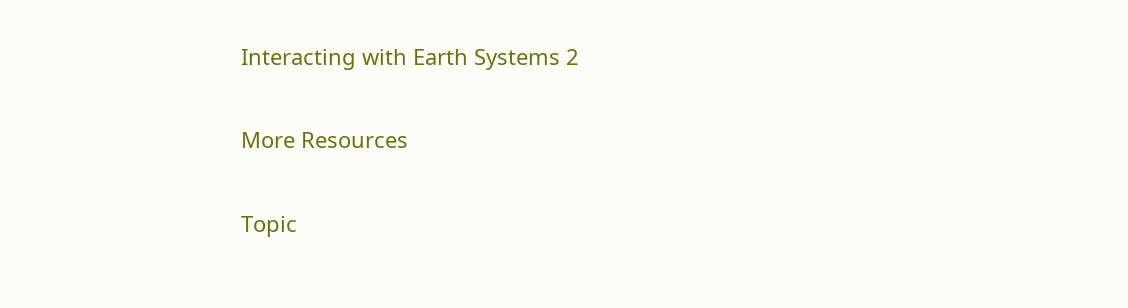Interacting with Earth Systems 2

More Resources

Topic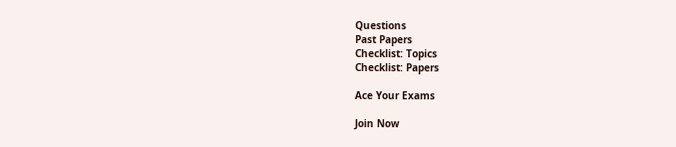Questions
Past Papers
Checklist: Topics
Checklist: Papers

Ace Your Exams

Join Now